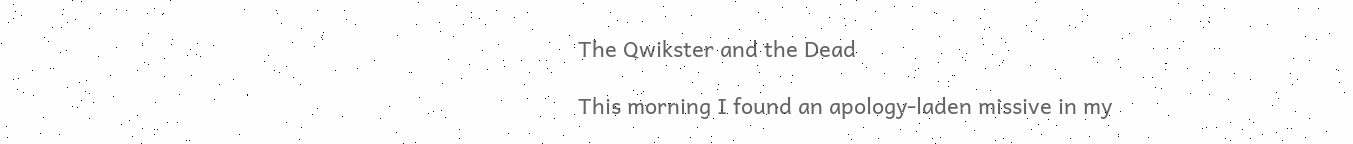The Qwikster and the Dead

This morning I found an apology-laden missive in my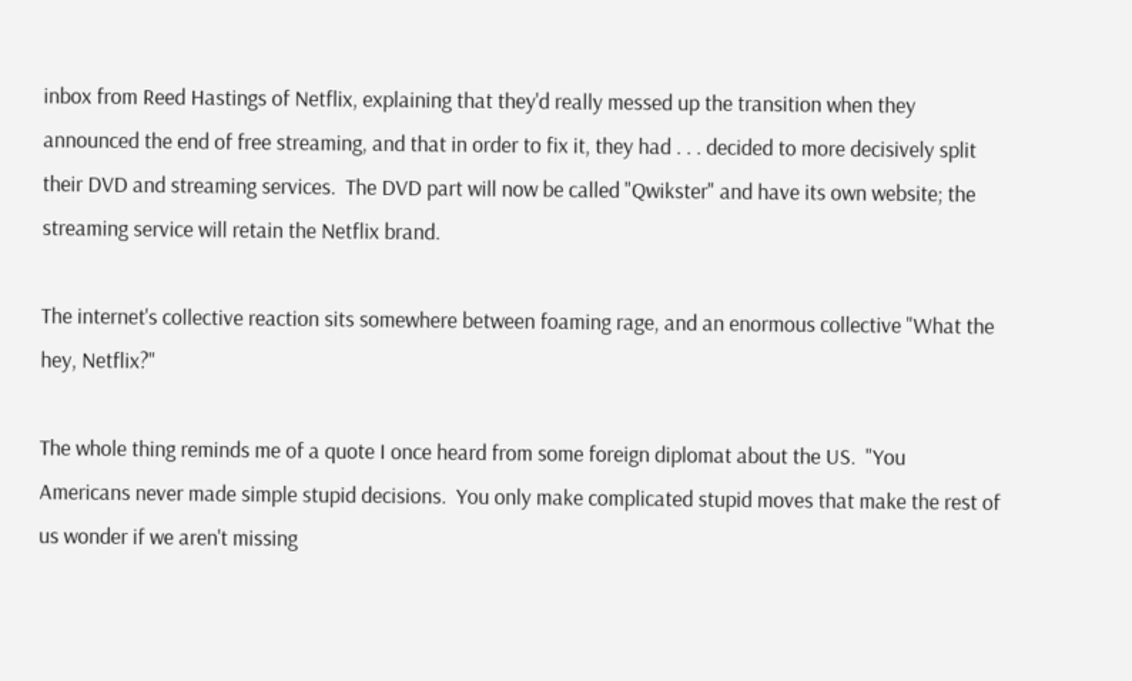inbox from Reed Hastings of Netflix, explaining that they'd really messed up the transition when they announced the end of free streaming, and that in order to fix it, they had . . . decided to more decisively split their DVD and streaming services.  The DVD part will now be called "Qwikster" and have its own website; the streaming service will retain the Netflix brand.

The internet's collective reaction sits somewhere between foaming rage, and an enormous collective "What the hey, Netflix?"

The whole thing reminds me of a quote I once heard from some foreign diplomat about the US.  "You Americans never made simple stupid decisions.  You only make complicated stupid moves that make the rest of us wonder if we aren't missing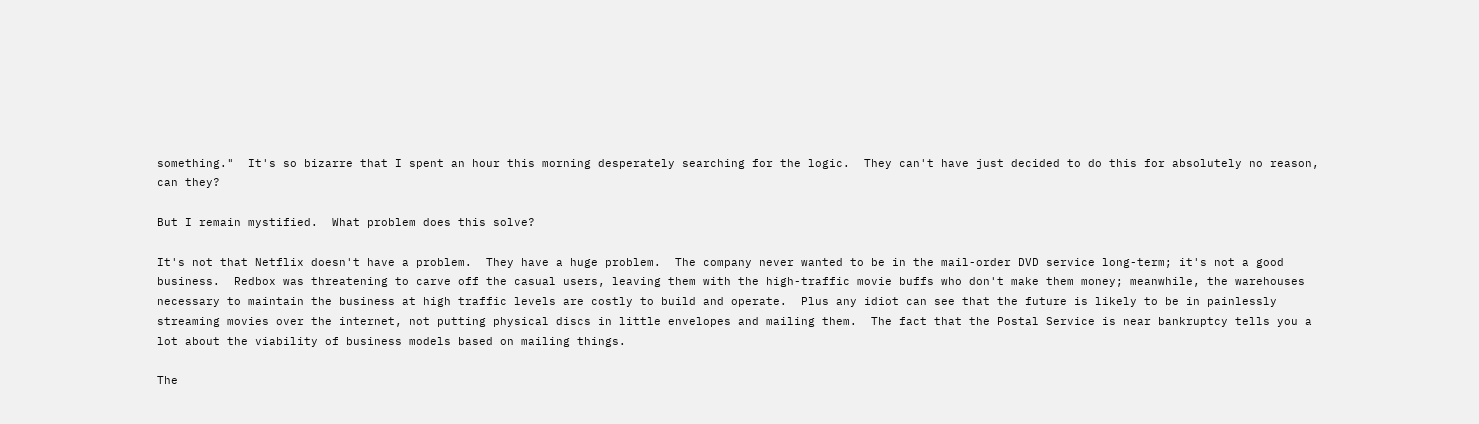something."  It's so bizarre that I spent an hour this morning desperately searching for the logic.  They can't have just decided to do this for absolutely no reason, can they?

But I remain mystified.  What problem does this solve?

It's not that Netflix doesn't have a problem.  They have a huge problem.  The company never wanted to be in the mail-order DVD service long-term; it's not a good business.  Redbox was threatening to carve off the casual users, leaving them with the high-traffic movie buffs who don't make them money; meanwhile, the warehouses necessary to maintain the business at high traffic levels are costly to build and operate.  Plus any idiot can see that the future is likely to be in painlessly streaming movies over the internet, not putting physical discs in little envelopes and mailing them.  The fact that the Postal Service is near bankruptcy tells you a lot about the viability of business models based on mailing things.

The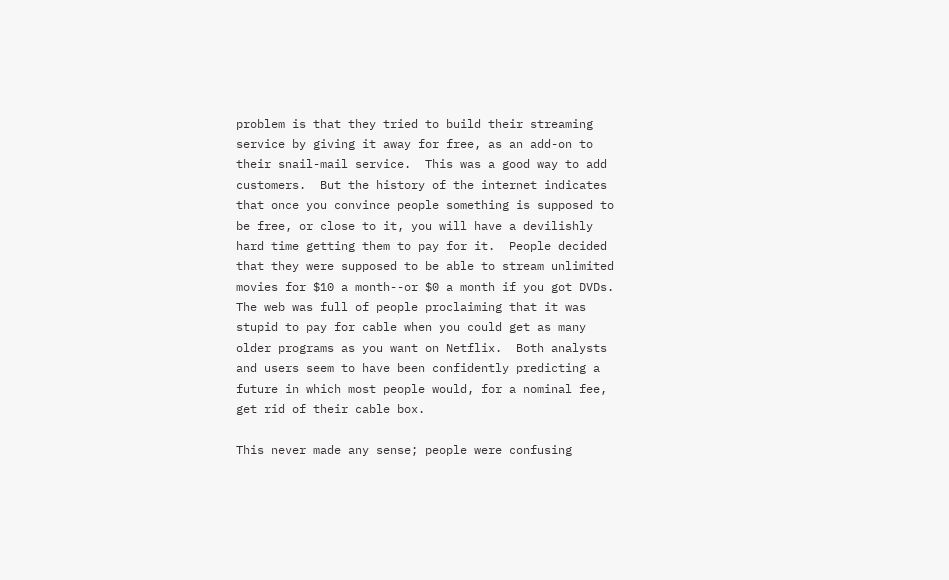problem is that they tried to build their streaming service by giving it away for free, as an add-on to their snail-mail service.  This was a good way to add customers.  But the history of the internet indicates that once you convince people something is supposed to be free, or close to it, you will have a devilishly hard time getting them to pay for it.  People decided that they were supposed to be able to stream unlimited movies for $10 a month--or $0 a month if you got DVDs. The web was full of people proclaiming that it was stupid to pay for cable when you could get as many older programs as you want on Netflix.  Both analysts and users seem to have been confidently predicting a future in which most people would, for a nominal fee, get rid of their cable box.

This never made any sense; people were confusing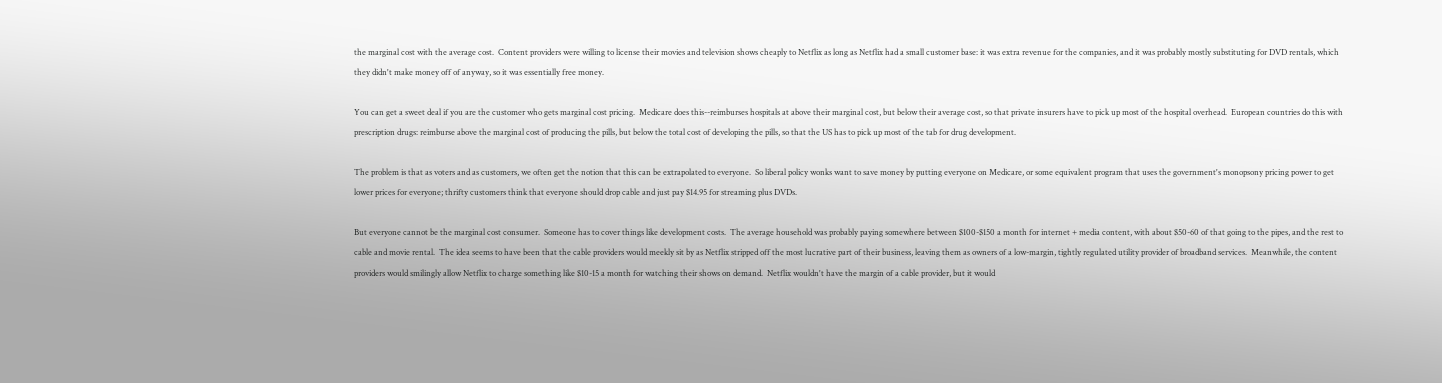the marginal cost with the average cost.  Content providers were willing to license their movies and television shows cheaply to Netflix as long as Netflix had a small customer base: it was extra revenue for the companies, and it was probably mostly substituting for DVD rentals, which they didn't make money off of anyway, so it was essentially free money.

You can get a sweet deal if you are the customer who gets marginal cost pricing.  Medicare does this--reimburses hospitals at above their marginal cost, but below their average cost, so that private insurers have to pick up most of the hospital overhead.  European countries do this with prescription drugs: reimburse above the marginal cost of producing the pills, but below the total cost of developing the pills, so that the US has to pick up most of the tab for drug development.

The problem is that as voters and as customers, we often get the notion that this can be extrapolated to everyone.  So liberal policy wonks want to save money by putting everyone on Medicare, or some equivalent program that uses the government's monopsony pricing power to get lower prices for everyone; thrifty customers think that everyone should drop cable and just pay $14.95 for streaming plus DVDs.

But everyone cannot be the marginal cost consumer.  Someone has to cover things like development costs.  The average household was probably paying somewhere between $100-$150 a month for internet + media content, with about $50-60 of that going to the pipes, and the rest to cable and movie rental.  The idea seems to have been that the cable providers would meekly sit by as Netflix stripped off the most lucrative part of their business, leaving them as owners of a low-margin, tightly regulated utility provider of broadband services.  Meanwhile, the content providers would smilingly allow Netflix to charge something like $10-15 a month for watching their shows on demand.  Netflix wouldn't have the margin of a cable provider, but it would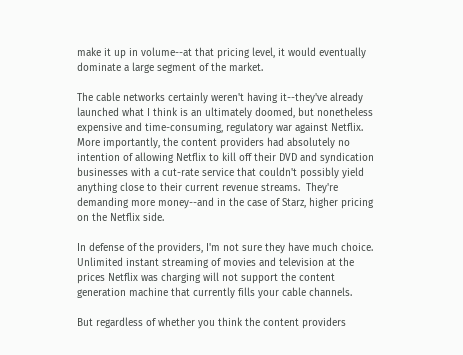make it up in volume--at that pricing level, it would eventually dominate a large segment of the market.

The cable networks certainly weren't having it--they've already launched what I think is an ultimately doomed, but nonetheless expensive and time-consuming, regulatory war against Netflix.  More importantly, the content providers had absolutely no intention of allowing Netflix to kill off their DVD and syndication businesses with a cut-rate service that couldn't possibly yield anything close to their current revenue streams.  They're demanding more money--and in the case of Starz, higher pricing on the Netflix side.

In defense of the providers, I'm not sure they have much choice.  Unlimited instant streaming of movies and television at the prices Netflix was charging will not support the content generation machine that currently fills your cable channels.

But regardless of whether you think the content providers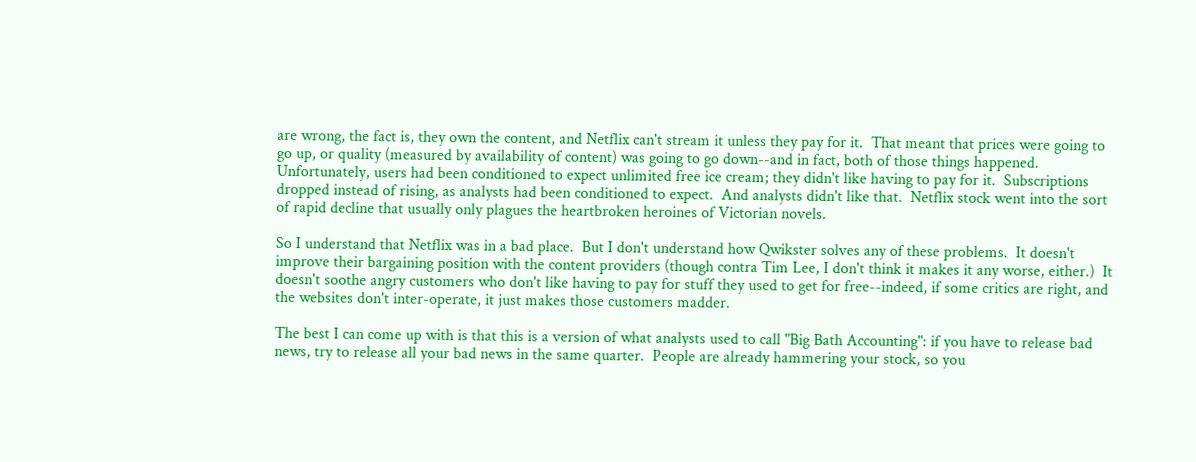are wrong, the fact is, they own the content, and Netflix can't stream it unless they pay for it.  That meant that prices were going to go up, or quality (measured by availability of content) was going to go down--and in fact, both of those things happened.  Unfortunately, users had been conditioned to expect unlimited free ice cream; they didn't like having to pay for it.  Subscriptions dropped instead of rising, as analysts had been conditioned to expect.  And analysts didn't like that.  Netflix stock went into the sort of rapid decline that usually only plagues the heartbroken heroines of Victorian novels.

So I understand that Netflix was in a bad place.  But I don't understand how Qwikster solves any of these problems.  It doesn't improve their bargaining position with the content providers (though contra Tim Lee, I don't think it makes it any worse, either.)  It doesn't soothe angry customers who don't like having to pay for stuff they used to get for free--indeed, if some critics are right, and the websites don't inter-operate, it just makes those customers madder.

The best I can come up with is that this is a version of what analysts used to call "Big Bath Accounting": if you have to release bad news, try to release all your bad news in the same quarter.  People are already hammering your stock, so you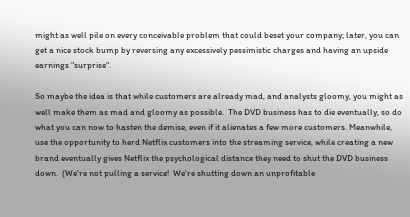might as well pile on every conceivable problem that could beset your company; later, you can get a nice stock bump by reversing any excessively pessimistic charges and having an upside earnings "surprise".

So maybe the idea is that while customers are already mad, and analysts gloomy, you might as well make them as mad and gloomy as possible.  The DVD business has to die eventually, so do what you can now to hasten the demise, even if it alienates a few more customers. Meanwhile, use the opportunity to herd Netflix customers into the streaming service, while creating a new brand eventually gives Netflix the psychological distance they need to shut the DVD business down.  (We're not pulling a service!  We're shutting down an unprofitable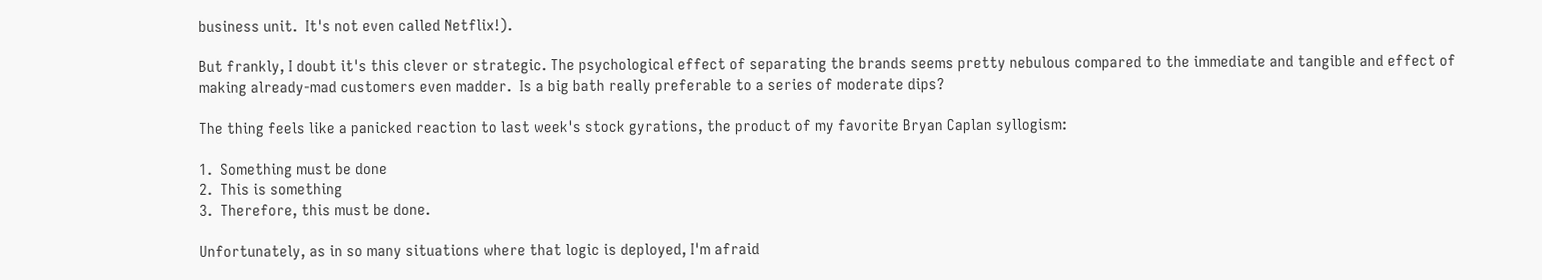business unit.  It's not even called Netflix!).

But frankly, I doubt it's this clever or strategic. The psychological effect of separating the brands seems pretty nebulous compared to the immediate and tangible and effect of making already-mad customers even madder.  Is a big bath really preferable to a series of moderate dips?

The thing feels like a panicked reaction to last week's stock gyrations, the product of my favorite Bryan Caplan syllogism:

1.  Something must be done
2.  This is something
3.  Therefore, this must be done.

Unfortunately, as in so many situations where that logic is deployed, I'm afraid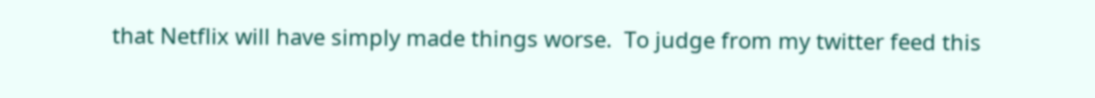that Netflix will have simply made things worse.  To judge from my twitter feed this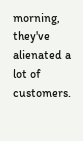morning, they've alienated a lot of customers.